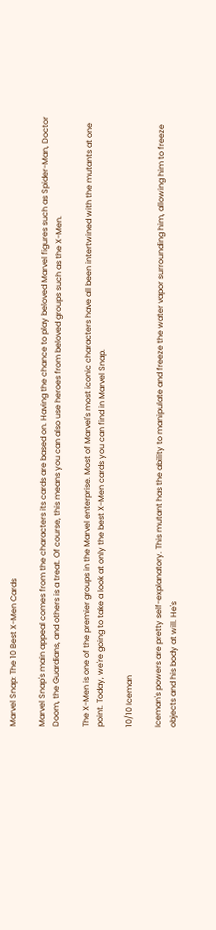Marvel Snap: The 10 Best X-Men Cards

Marvel Snap's main appeal comes from the characters its cards are based on. Having the chance to play beloved Marvel figures such as Spider-Man, Doctor Doom, the Guardians, and others is a treat. Of course, this means you can also use heroes from beloved groups such as the X-Men.

The X-Men is one of the premier groups in the Marvel enterprise. Most of Marvel's most iconic characters have all been intertwined with the mutants at one point. Today, we're going to take a look at only the best X-Men cards you can find in Marvel Snap.

10/10 Iceman

Iceman's powers are pretty self-explanatory. This mutant has the ability to manipulate and freeze the water vapor surrounding him, allowing him to freeze objects and his body at will. He's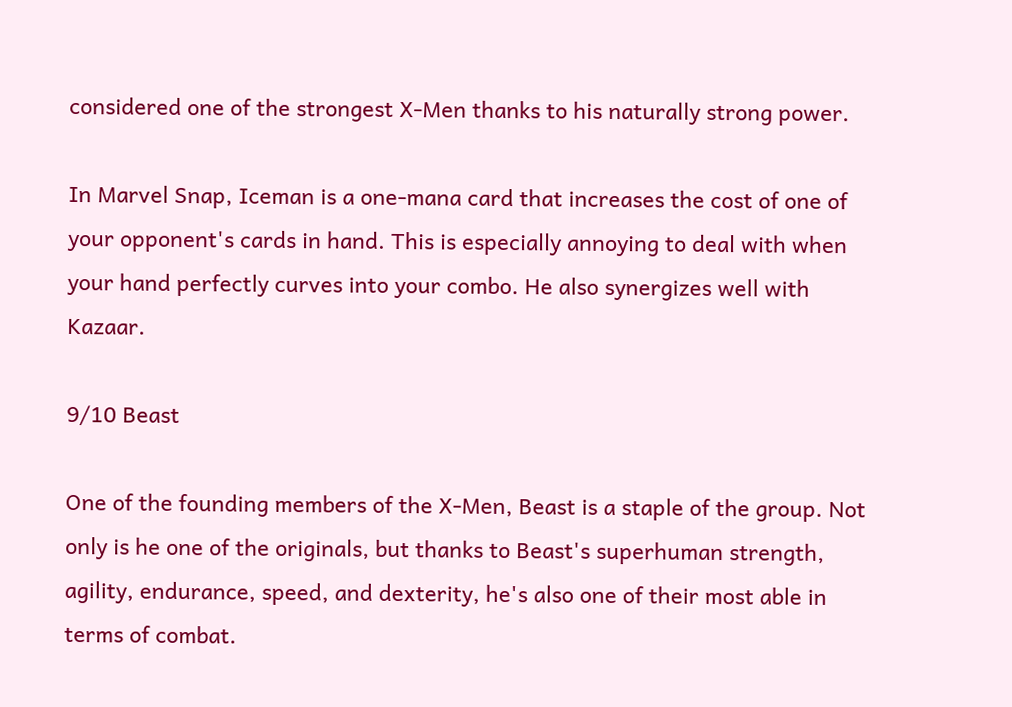considered one of the strongest X-Men thanks to his naturally strong power.

In Marvel Snap, Iceman is a one-mana card that increases the cost of one of your opponent's cards in hand. This is especially annoying to deal with when your hand perfectly curves into your combo. He also synergizes well with Kazaar.

9/10 Beast

One of the founding members of the X-Men, Beast is a staple of the group. Not only is he one of the originals, but thanks to Beast's superhuman strength, agility, endurance, speed, and dexterity, he's also one of their most able in terms of combat.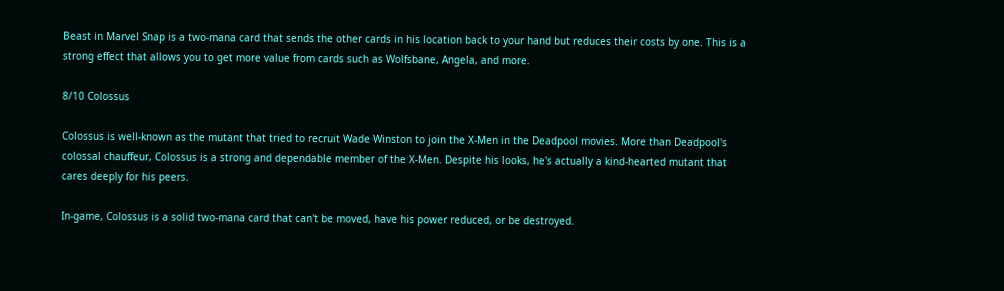Beast in Marvel Snap is a two-mana card that sends the other cards in his location back to your hand but reduces their costs by one. This is a strong effect that allows you to get more value from cards such as Wolfsbane, Angela, and more.

8/10 Colossus

Colossus is well-known as the mutant that tried to recruit Wade Winston to join the X-Men in the Deadpool movies. More than Deadpool's colossal chauffeur, Colossus is a strong and dependable member of the X-Men. Despite his looks, he's actually a kind-hearted mutant that cares deeply for his peers.

In-game, Colossus is a solid two-mana card that can't be moved, have his power reduced, or be destroyed.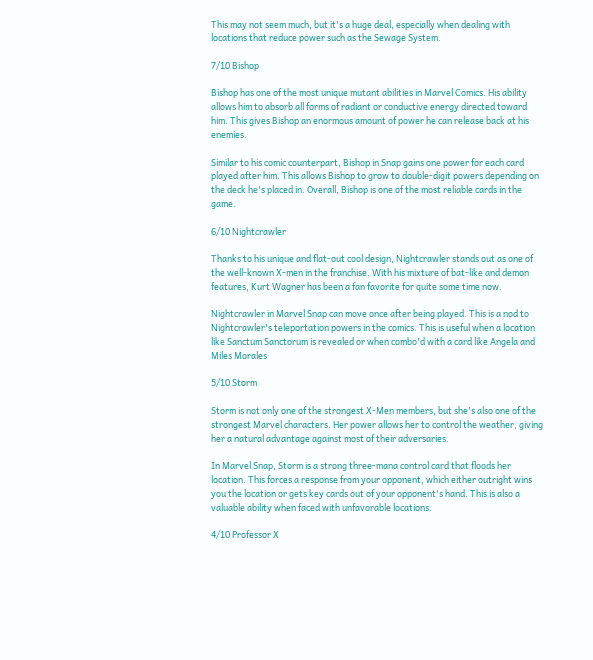This may not seem much, but it's a huge deal, especially when dealing with locations that reduce power such as the Sewage System.

7/10 Bishop

Bishop has one of the most unique mutant abilities in Marvel Comics. His ability allows him to absorb all forms of radiant or conductive energy directed toward him. This gives Bishop an enormous amount of power he can release back at his enemies.

Similar to his comic counterpart, Bishop in Snap gains one power for each card played after him. This allows Bishop to grow to double-digit powers depending on the deck he's placed in. Overall, Bishop is one of the most reliable cards in the game.

6/10 Nightcrawler

Thanks to his unique and flat-out cool design, Nightcrawler stands out as one of the well-known X-men in the franchise. With his mixture of bat-like and demon features, Kurt Wagner has been a fan favorite for quite some time now.

Nightcrawler in Marvel Snap can move once after being played. This is a nod to Nightcrawler's teleportation powers in the comics. This is useful when a location like Sanctum Sanctorum is revealed or when combo'd with a card like Angela and Miles Morales

5/10 Storm

Storm is not only one of the strongest X-Men members, but she's also one of the strongest Marvel characters. Her power allows her to control the weather, giving her a natural advantage against most of their adversaries.

In Marvel Snap, Storm is a strong three-mana control card that floods her location. This forces a response from your opponent, which either outright wins you the location or gets key cards out of your opponent's hand. This is also a valuable ability when faced with unfavorable locations.

4/10 Professor X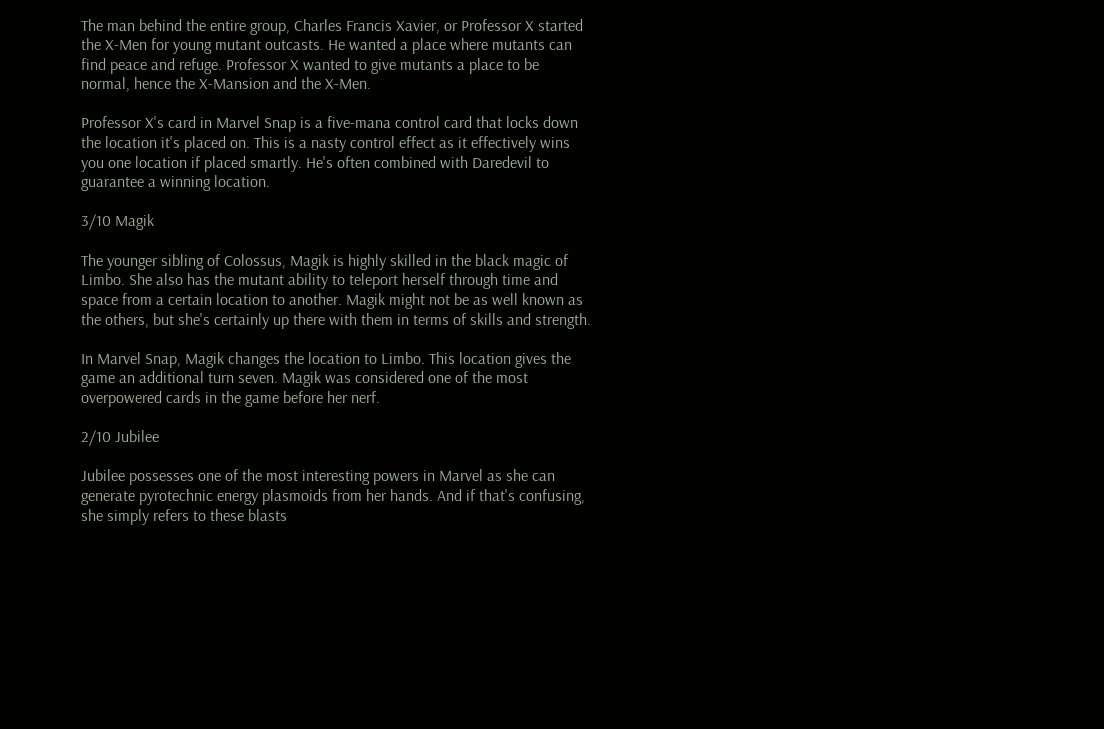The man behind the entire group, Charles Francis Xavier, or Professor X started the X-Men for young mutant outcasts. He wanted a place where mutants can find peace and refuge. Professor X wanted to give mutants a place to be normal, hence the X-Mansion and the X-Men.

Professor X's card in Marvel Snap is a five-mana control card that locks down the location it's placed on. This is a nasty control effect as it effectively wins you one location if placed smartly. He's often combined with Daredevil to guarantee a winning location.

3/10 Magik

The younger sibling of Colossus, Magik is highly skilled in the black magic of Limbo. She also has the mutant ability to teleport herself through time and space from a certain location to another. Magik might not be as well known as the others, but she's certainly up there with them in terms of skills and strength.

In Marvel Snap, Magik changes the location to Limbo. This location gives the game an additional turn seven. Magik was considered one of the most overpowered cards in the game before her nerf.

2/10 Jubilee

Jubilee possesses one of the most interesting powers in Marvel as she can generate pyrotechnic energy plasmoids from her hands. And if that's confusing, she simply refers to these blasts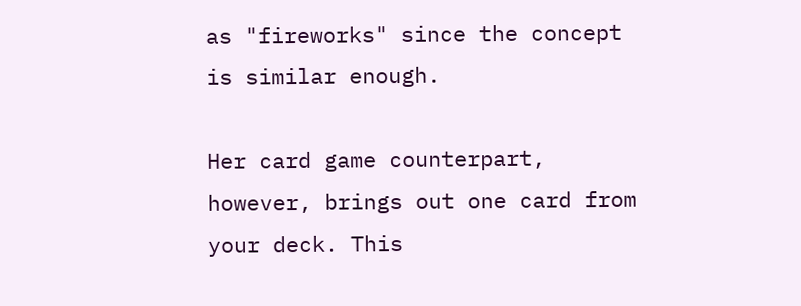as "fireworks" since the concept is similar enough.

Her card game counterpart, however, brings out one card from your deck. This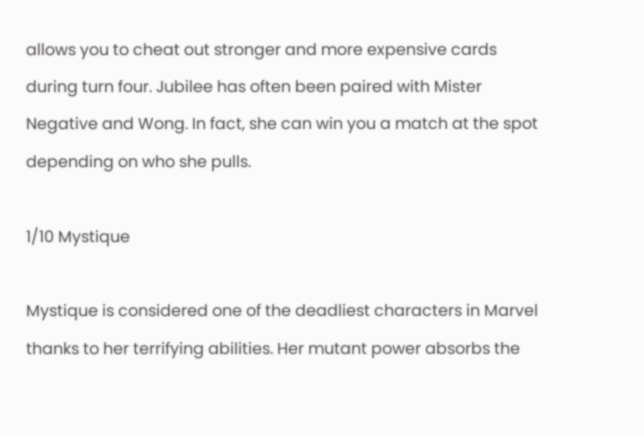allows you to cheat out stronger and more expensive cards during turn four. Jubilee has often been paired with Mister Negative and Wong. In fact, she can win you a match at the spot depending on who she pulls.

1/10 Mystique

Mystique is considered one of the deadliest characters in Marvel thanks to her terrifying abilities. Her mutant power absorbs the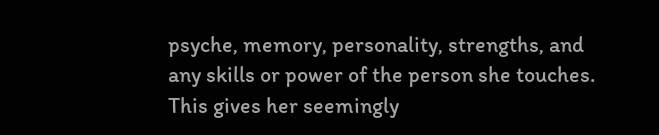psyche, memory, personality, strengths, and any skills or power of the person she touches. This gives her seemingly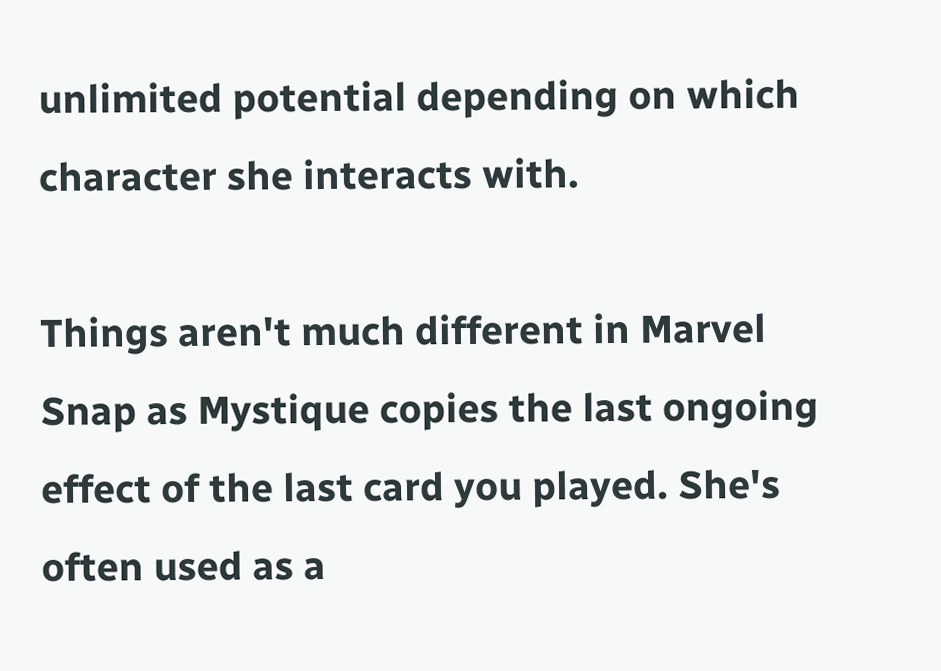unlimited potential depending on which character she interacts with.

Things aren't much different in Marvel Snap as Mystique copies the last ongoing effect of the last card you played. She's often used as a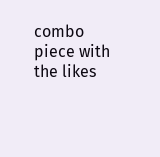combo piece with the likes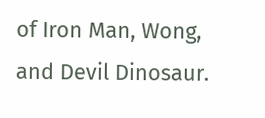of Iron Man, Wong, and Devil Dinosaur.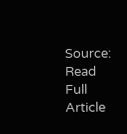Source: Read Full Article